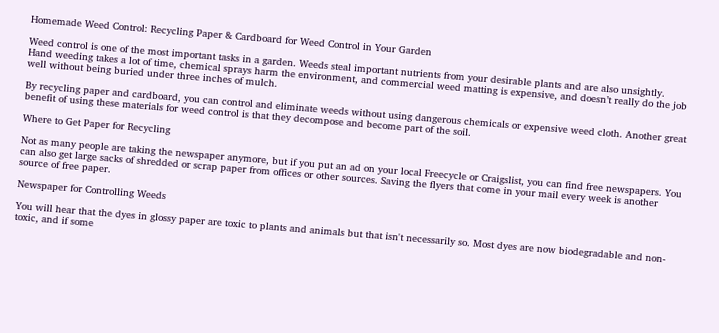Homemade Weed Control: Recycling Paper & Cardboard for Weed Control in Your Garden

Weed control is one of the most important tasks in a garden. Weeds steal important nutrients from your desirable plants and are also unsightly. Hand weeding takes a lot of time, chemical sprays harm the environment, and commercial weed matting is expensive, and doesn’t really do the job well without being buried under three inches of mulch.

By recycling paper and cardboard, you can control and eliminate weeds without using dangerous chemicals or expensive weed cloth. Another great benefit of using these materials for weed control is that they decompose and become part of the soil.

Where to Get Paper for Recycling

Not as many people are taking the newspaper anymore, but if you put an ad on your local Freecycle or Craigslist, you can find free newspapers. You can also get large sacks of shredded or scrap paper from offices or other sources. Saving the flyers that come in your mail every week is another source of free paper.

Newspaper for Controlling Weeds

You will hear that the dyes in glossy paper are toxic to plants and animals but that isn't necessarily so. Most dyes are now biodegradable and non-toxic, and if some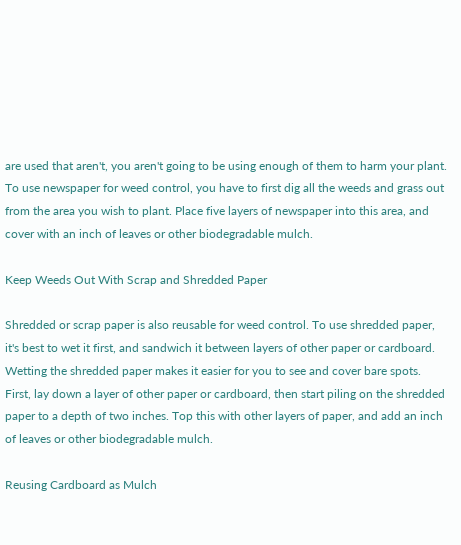are used that aren't, you aren't going to be using enough of them to harm your plant. To use newspaper for weed control, you have to first dig all the weeds and grass out from the area you wish to plant. Place five layers of newspaper into this area, and cover with an inch of leaves or other biodegradable mulch.

Keep Weeds Out With Scrap and Shredded Paper

Shredded or scrap paper is also reusable for weed control. To use shredded paper, it's best to wet it first, and sandwich it between layers of other paper or cardboard. Wetting the shredded paper makes it easier for you to see and cover bare spots. First, lay down a layer of other paper or cardboard, then start piling on the shredded paper to a depth of two inches. Top this with other layers of paper, and add an inch of leaves or other biodegradable mulch.

Reusing Cardboard as Mulch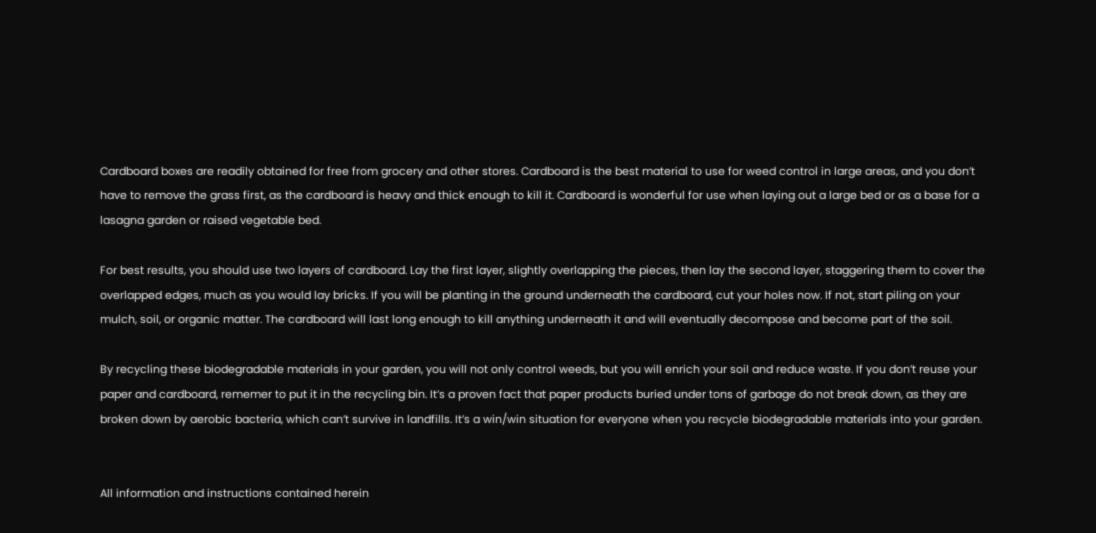Cardboard boxes are readily obtained for free from grocery and other stores. Cardboard is the best material to use for weed control in large areas, and you don’t have to remove the grass first, as the cardboard is heavy and thick enough to kill it. Cardboard is wonderful for use when laying out a large bed or as a base for a lasagna garden or raised vegetable bed.

For best results, you should use two layers of cardboard. Lay the first layer, slightly overlapping the pieces, then lay the second layer, staggering them to cover the overlapped edges, much as you would lay bricks. If you will be planting in the ground underneath the cardboard, cut your holes now. If not, start piling on your mulch, soil, or organic matter. The cardboard will last long enough to kill anything underneath it and will eventually decompose and become part of the soil.

By recycling these biodegradable materials in your garden, you will not only control weeds, but you will enrich your soil and reduce waste. If you don’t reuse your paper and cardboard, rememer to put it in the recycling bin. It’s a proven fact that paper products buried under tons of garbage do not break down, as they are broken down by aerobic bacteria, which can’t survive in landfills. It’s a win/win situation for everyone when you recycle biodegradable materials into your garden.


All information and instructions contained herein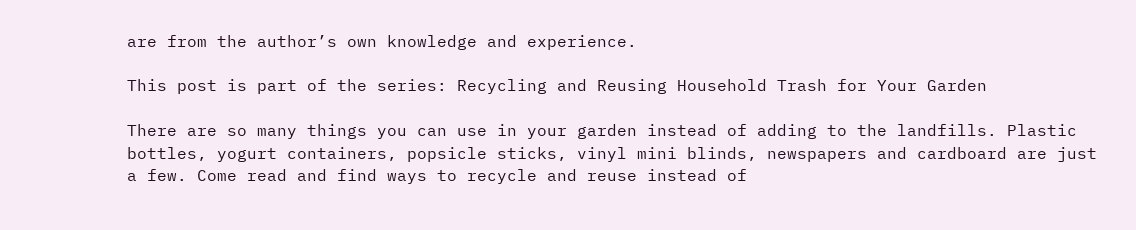are from the author’s own knowledge and experience.

This post is part of the series: Recycling and Reusing Household Trash for Your Garden

There are so many things you can use in your garden instead of adding to the landfills. Plastic bottles, yogurt containers, popsicle sticks, vinyl mini blinds, newspapers and cardboard are just a few. Come read and find ways to recycle and reuse instead of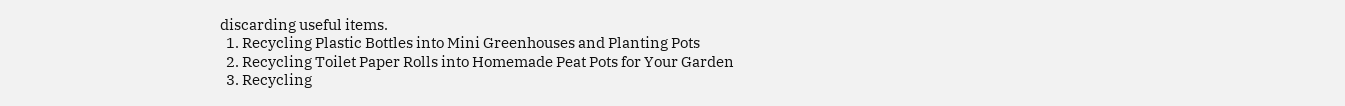discarding useful items.
  1. Recycling Plastic Bottles into Mini Greenhouses and Planting Pots
  2. Recycling Toilet Paper Rolls into Homemade Peat Pots for Your Garden
  3. Recycling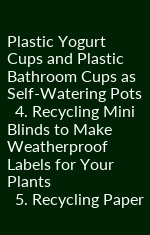Plastic Yogurt Cups and Plastic Bathroom Cups as Self-Watering Pots
  4. Recycling Mini Blinds to Make Weatherproof Labels for Your Plants
  5. Recycling Paper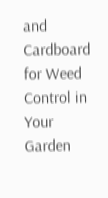and Cardboard for Weed Control in Your Garden